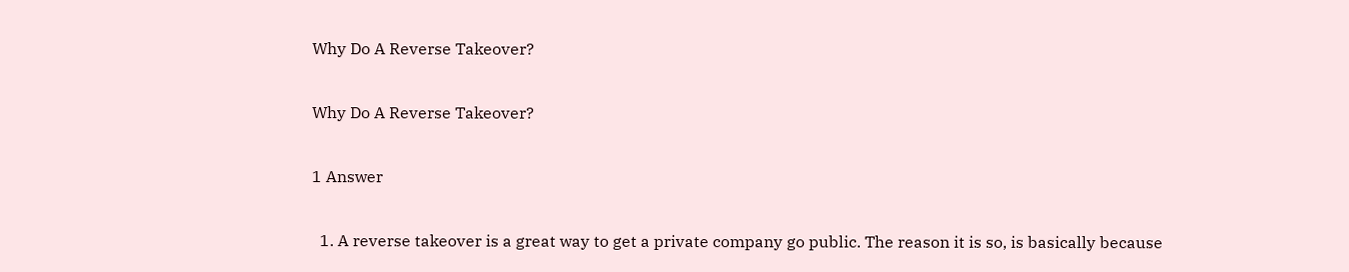Why Do A Reverse Takeover?

Why Do A Reverse Takeover?

1 Answer

  1. A reverse takeover is a great way to get a private company go public. The reason it is so, is basically because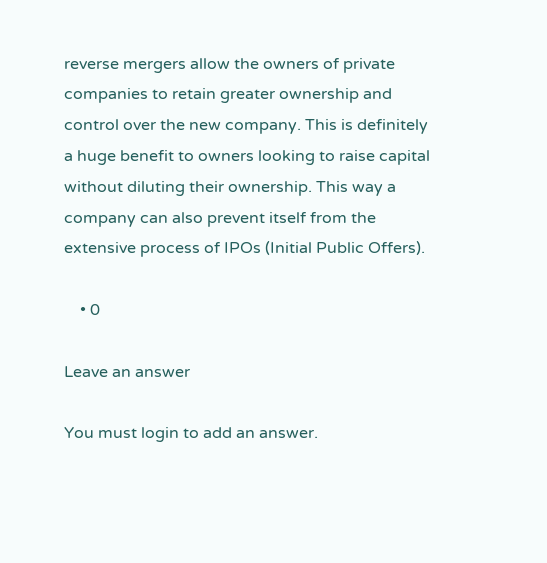reverse mergers allow the owners of private companies to retain greater ownership and control over the new company. This is definitely a huge benefit to owners looking to raise capital without diluting their ownership. This way a company can also prevent itself from the extensive process of IPOs (Initial Public Offers).

    • 0

Leave an answer

You must login to add an answer.